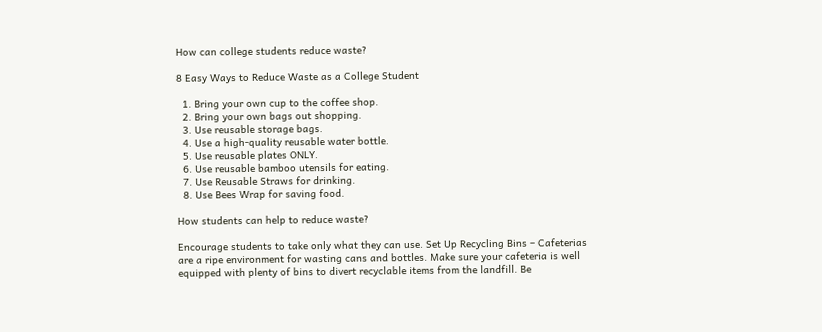How can college students reduce waste?

8 Easy Ways to Reduce Waste as a College Student

  1. Bring your own cup to the coffee shop.
  2. Bring your own bags out shopping.
  3. Use reusable storage bags.
  4. Use a high-quality reusable water bottle.
  5. Use reusable plates ONLY.
  6. Use reusable bamboo utensils for eating.
  7. Use Reusable Straws for drinking.
  8. Use Bees Wrap for saving food.

How students can help to reduce waste?

Encourage students to take only what they can use. Set Up Recycling Bins – Cafeterias are a ripe environment for wasting cans and bottles. Make sure your cafeteria is well equipped with plenty of bins to divert recyclable items from the landfill. Be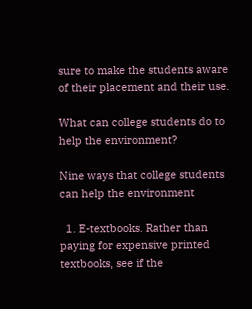sure to make the students aware of their placement and their use.

What can college students do to help the environment?

Nine ways that college students can help the environment

  1. E-textbooks. Rather than paying for expensive printed textbooks, see if the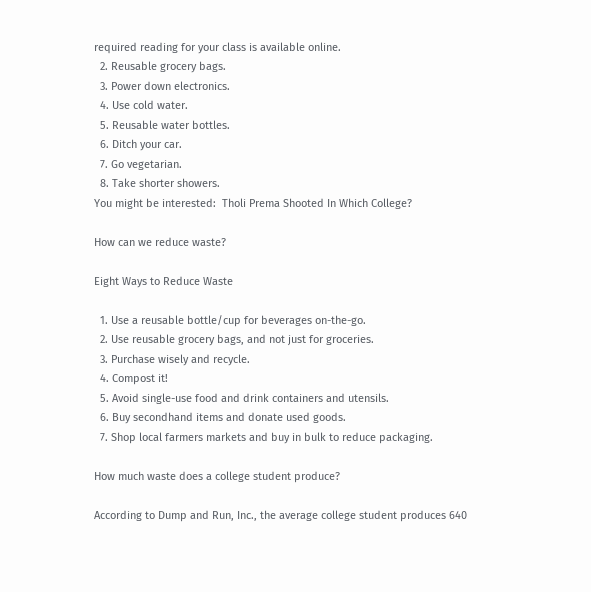required reading for your class is available online.
  2. Reusable grocery bags.
  3. Power down electronics.
  4. Use cold water.
  5. Reusable water bottles.
  6. Ditch your car.
  7. Go vegetarian.
  8. Take shorter showers.
You might be interested:  Tholi Prema Shooted In Which College?

How can we reduce waste?

Eight Ways to Reduce Waste

  1. Use a reusable bottle/cup for beverages on-the-go.
  2. Use reusable grocery bags, and not just for groceries.
  3. Purchase wisely and recycle.
  4. Compost it!
  5. Avoid single-use food and drink containers and utensils.
  6. Buy secondhand items and donate used goods.
  7. Shop local farmers markets and buy in bulk to reduce packaging.

How much waste does a college student produce?

According to Dump and Run, Inc., the average college student produces 640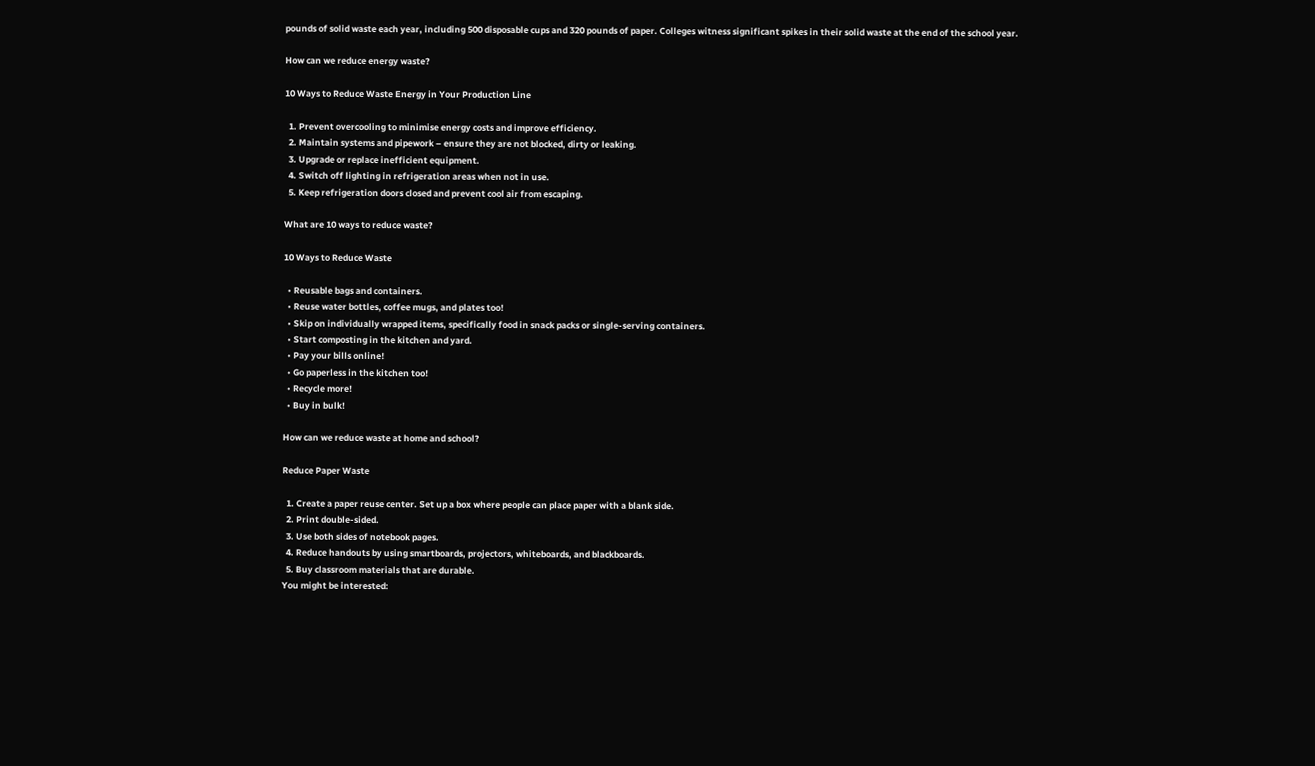pounds of solid waste each year, including 500 disposable cups and 320 pounds of paper. Colleges witness significant spikes in their solid waste at the end of the school year.

How can we reduce energy waste?

10 Ways to Reduce Waste Energy in Your Production Line

  1. Prevent overcooling to minimise energy costs and improve efficiency.
  2. Maintain systems and pipework – ensure they are not blocked, dirty or leaking.
  3. Upgrade or replace inefficient equipment.
  4. Switch off lighting in refrigeration areas when not in use.
  5. Keep refrigeration doors closed and prevent cool air from escaping.

What are 10 ways to reduce waste?

10 Ways to Reduce Waste

  • Reusable bags and containers.
  • Reuse water bottles, coffee mugs, and plates too!
  • Skip on individually wrapped items, specifically food in snack packs or single-serving containers.
  • Start composting in the kitchen and yard.
  • Pay your bills online!
  • Go paperless in the kitchen too!
  • Recycle more!
  • Buy in bulk!

How can we reduce waste at home and school?

Reduce Paper Waste

  1. Create a paper reuse center. Set up a box where people can place paper with a blank side.
  2. Print double-sided.
  3. Use both sides of notebook pages.
  4. Reduce handouts by using smartboards, projectors, whiteboards, and blackboards.
  5. Buy classroom materials that are durable.
You might be interested: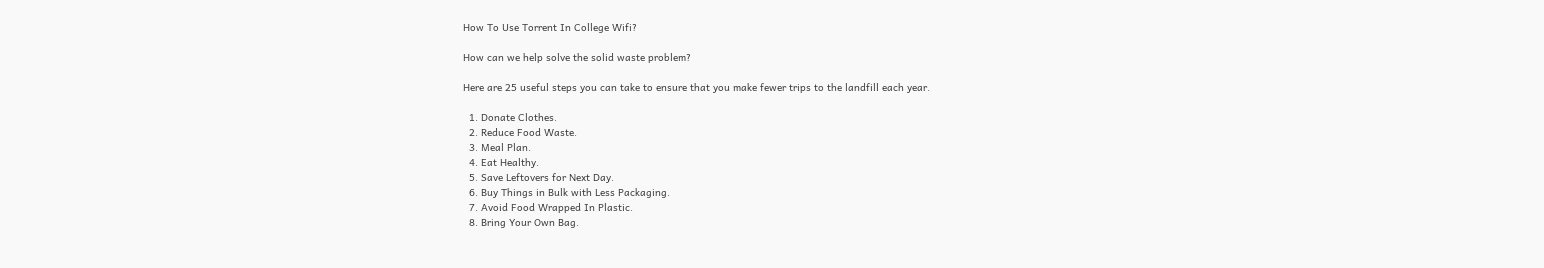How To Use Torrent In College Wifi?

How can we help solve the solid waste problem?

Here are 25 useful steps you can take to ensure that you make fewer trips to the landfill each year.

  1. Donate Clothes.
  2. Reduce Food Waste.
  3. Meal Plan.
  4. Eat Healthy.
  5. Save Leftovers for Next Day.
  6. Buy Things in Bulk with Less Packaging.
  7. Avoid Food Wrapped In Plastic.
  8. Bring Your Own Bag.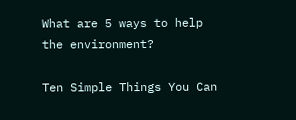What are 5 ways to help the environment?

Ten Simple Things You Can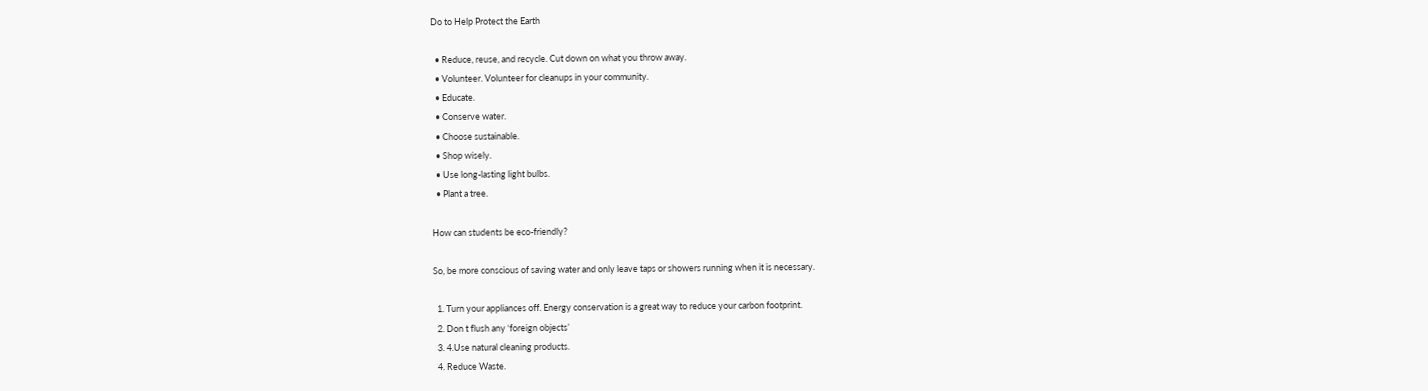Do to Help Protect the Earth

  • Reduce, reuse, and recycle. Cut down on what you throw away.
  • Volunteer. Volunteer for cleanups in your community.
  • Educate.
  • Conserve water.
  • Choose sustainable.
  • Shop wisely.
  • Use long-lasting light bulbs.
  • Plant a tree.

How can students be eco-friendly?

So, be more conscious of saving water and only leave taps or showers running when it is necessary.

  1. Turn your appliances off. Energy conservation is a great way to reduce your carbon footprint.
  2. Don t flush any ‘foreign objects’
  3. 4.Use natural cleaning products.
  4. Reduce Waste.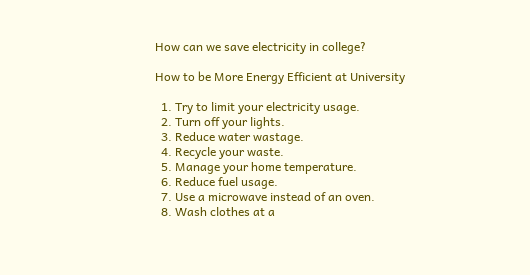How can we save electricity in college?

How to be More Energy Efficient at University

  1. Try to limit your electricity usage.
  2. Turn off your lights.
  3. Reduce water wastage.
  4. Recycle your waste.
  5. Manage your home temperature.
  6. Reduce fuel usage.
  7. Use a microwave instead of an oven.
  8. Wash clothes at a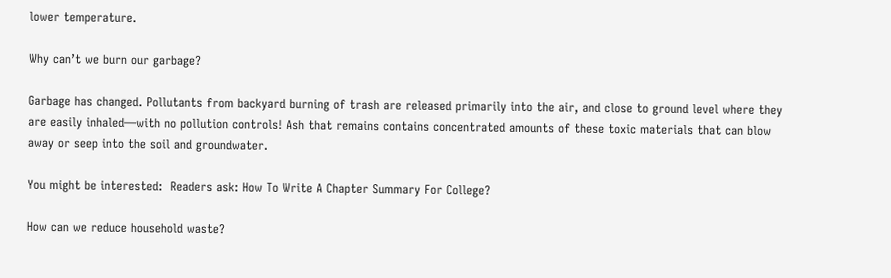lower temperature.

Why can’t we burn our garbage?

Garbage has changed. Pollutants from backyard burning of trash are released primarily into the air, and close to ground level where they are easily inhaled—with no pollution controls! Ash that remains contains concentrated amounts of these toxic materials that can blow away or seep into the soil and groundwater.

You might be interested:  Readers ask: How To Write A Chapter Summary For College?

How can we reduce household waste?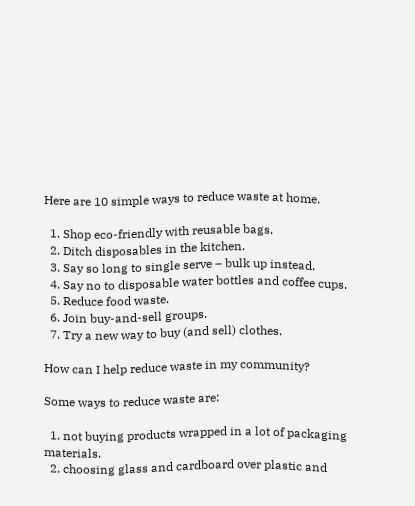Here are 10 simple ways to reduce waste at home.

  1. Shop eco-friendly with reusable bags.
  2. Ditch disposables in the kitchen.
  3. Say so long to single serve – bulk up instead.
  4. Say no to disposable water bottles and coffee cups.
  5. Reduce food waste.
  6. Join buy-and-sell groups.
  7. Try a new way to buy (and sell) clothes.

How can I help reduce waste in my community?

Some ways to reduce waste are:

  1. not buying products wrapped in a lot of packaging materials.
  2. choosing glass and cardboard over plastic and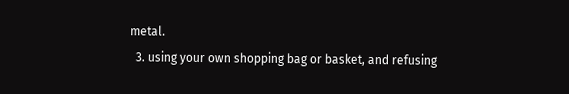metal.
  3. using your own shopping bag or basket, and refusing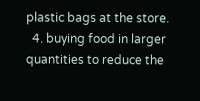plastic bags at the store.
  4. buying food in larger quantities to reduce the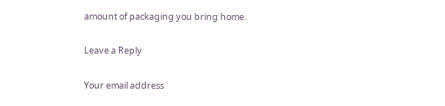amount of packaging you bring home.

Leave a Reply

Your email address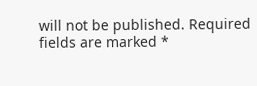will not be published. Required fields are marked *